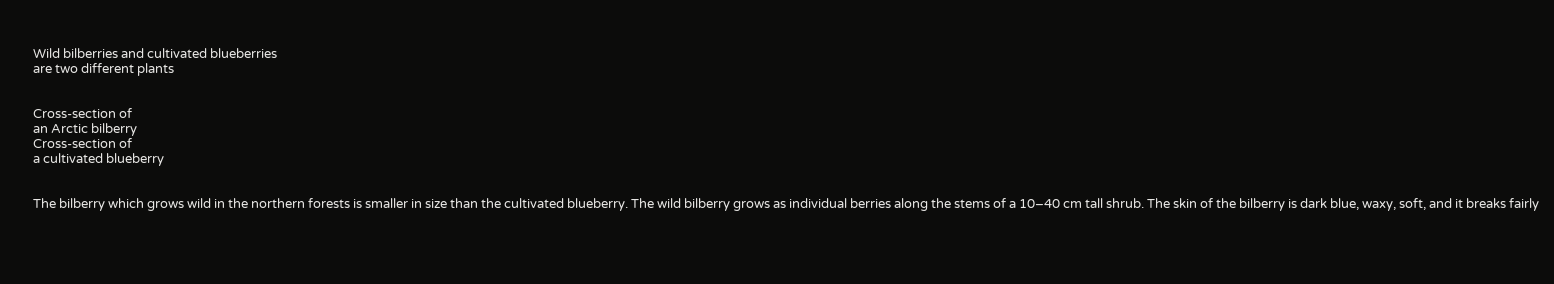Wild bilberries and cultivated blueberries
are two different plants


Cross-section of
an Arctic bilberry
Cross-section of
a cultivated blueberry


The bilberry which grows wild in the northern forests is smaller in size than the cultivated blueberry. The wild bilberry grows as individual berries along the stems of a 10–40 cm tall shrub. The skin of the bilberry is dark blue, waxy, soft, and it breaks fairly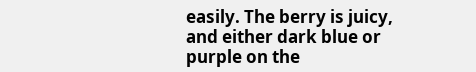easily. The berry is juicy, and either dark blue or purple on the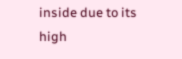inside due to its high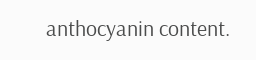anthocyanin content.